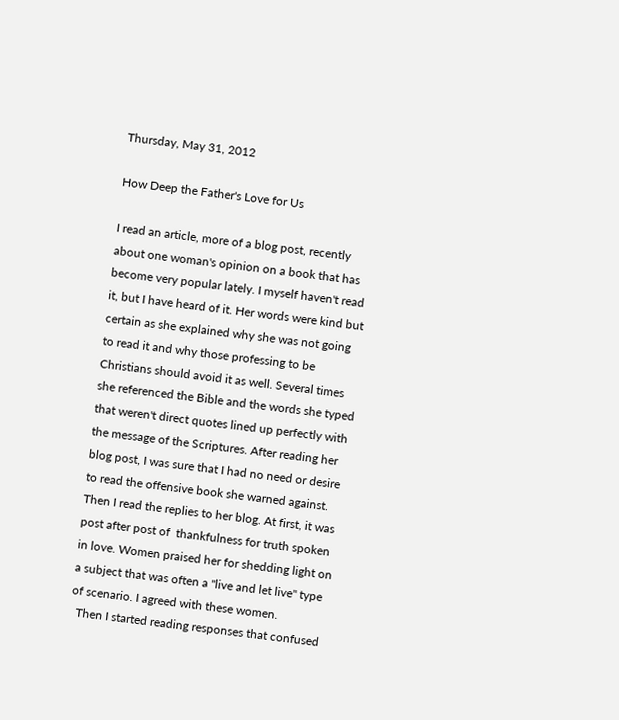Thursday, May 31, 2012

How Deep the Father's Love for Us

I read an article, more of a blog post, recently about one woman's opinion on a book that has become very popular lately. I myself haven't read it, but I have heard of it. Her words were kind but certain as she explained why she was not going to read it and why those professing to be Christians should avoid it as well. Several times she referenced the Bible and the words she typed that weren't direct quotes lined up perfectly with the message of the Scriptures. After reading her blog post, I was sure that I had no need or desire to read the offensive book she warned against. Then I read the replies to her blog. At first, it was post after post of  thankfulness for truth spoken in love. Women praised her for shedding light on a subject that was often a "live and let live" type of scenario. I agreed with these women.
  Then I started reading responses that confused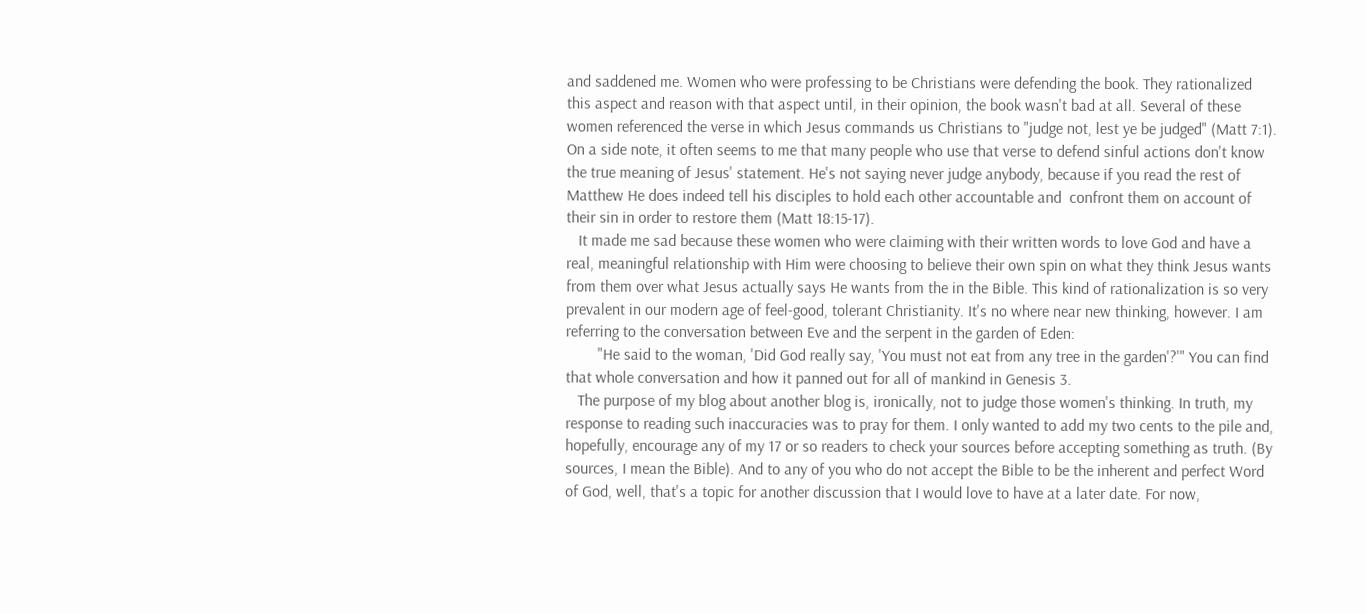and saddened me. Women who were professing to be Christians were defending the book. They rationalized this aspect and reason with that aspect until, in their opinion, the book wasn't bad at all. Several of these women referenced the verse in which Jesus commands us Christians to "judge not, lest ye be judged" (Matt 7:1). On a side note, it often seems to me that many people who use that verse to defend sinful actions don't know the true meaning of Jesus' statement. He's not saying never judge anybody, because if you read the rest of Matthew He does indeed tell his disciples to hold each other accountable and  confront them on account of their sin in order to restore them (Matt 18:15-17).
   It made me sad because these women who were claiming with their written words to love God and have a real, meaningful relationship with Him were choosing to believe their own spin on what they think Jesus wants from them over what Jesus actually says He wants from the in the Bible. This kind of rationalization is so very prevalent in our modern age of feel-good, tolerant Christianity. It's no where near new thinking, however. I am referring to the conversation between Eve and the serpent in the garden of Eden:
        "He said to the woman, 'Did God really say, 'You must not eat from any tree in the garden'?'" You can find that whole conversation and how it panned out for all of mankind in Genesis 3.
   The purpose of my blog about another blog is, ironically, not to judge those women's thinking. In truth, my response to reading such inaccuracies was to pray for them. I only wanted to add my two cents to the pile and, hopefully, encourage any of my 17 or so readers to check your sources before accepting something as truth. (By sources, I mean the Bible). And to any of you who do not accept the Bible to be the inherent and perfect Word of God, well, that's a topic for another discussion that I would love to have at a later date. For now,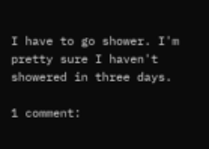I have to go shower. I'm pretty sure I haven't showered in three days.

1 comment: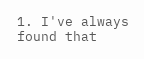1. I've always found that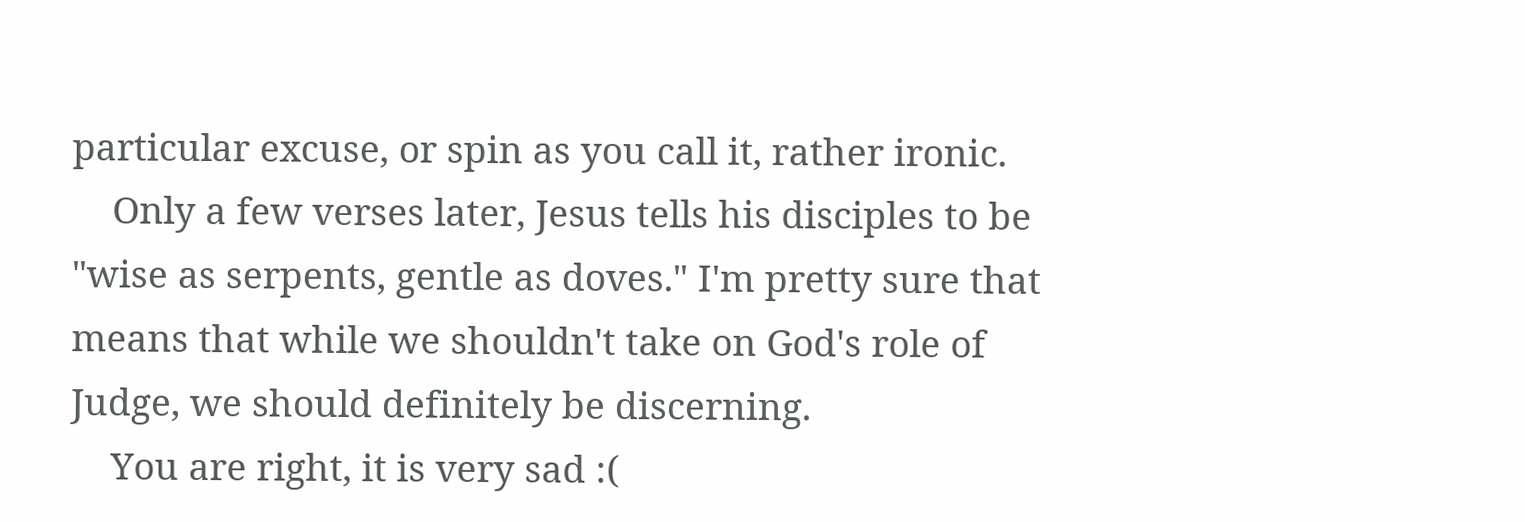particular excuse, or spin as you call it, rather ironic.
    Only a few verses later, Jesus tells his disciples to be "wise as serpents, gentle as doves." I'm pretty sure that means that while we shouldn't take on God's role of Judge, we should definitely be discerning.
    You are right, it is very sad :(